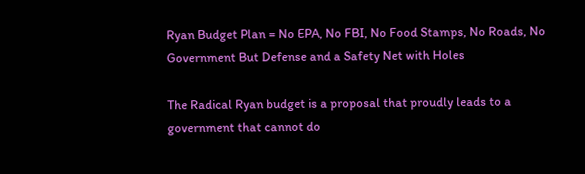Ryan Budget Plan = No EPA, No FBI, No Food Stamps, No Roads, No Government But Defense and a Safety Net with Holes

The Radical Ryan budget is a proposal that proudly leads to a government that cannot do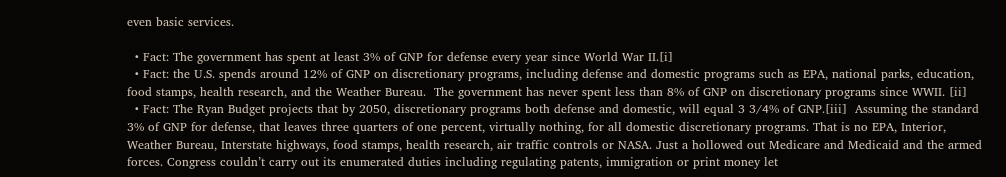even basic services.

  • Fact: The government has spent at least 3% of GNP for defense every year since World War II.[i]
  • Fact: the U.S. spends around 12% of GNP on discretionary programs, including defense and domestic programs such as EPA, national parks, education, food stamps, health research, and the Weather Bureau.  The government has never spent less than 8% of GNP on discretionary programs since WWII. [ii]
  • Fact: The Ryan Budget projects that by 2050, discretionary programs both defense and domestic, will equal 3 3/4% of GNP.[iii]  Assuming the standard 3% of GNP for defense, that leaves three quarters of one percent, virtually nothing, for all domestic discretionary programs. That is no EPA, Interior, Weather Bureau, Interstate highways, food stamps, health research, air traffic controls or NASA. Just a hollowed out Medicare and Medicaid and the armed forces. Congress couldn’t carry out its enumerated duties including regulating patents, immigration or print money let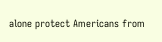alone protect Americans from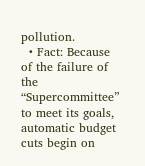pollution.
  • Fact: Because of the failure of the “Supercommittee” to meet its goals, automatic budget cuts begin on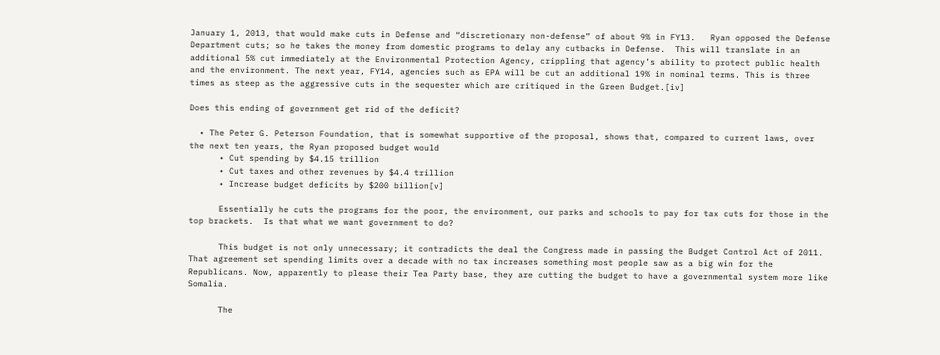January 1, 2013, that would make cuts in Defense and “discretionary non-defense” of about 9% in FY13.   Ryan opposed the Defense Department cuts; so he takes the money from domestic programs to delay any cutbacks in Defense.  This will translate in an additional 5% cut immediately at the Environmental Protection Agency, crippling that agency’s ability to protect public health and the environment. The next year, FY14, agencies such as EPA will be cut an additional 19% in nominal terms. This is three times as steep as the aggressive cuts in the sequester which are critiqued in the Green Budget.[iv]

Does this ending of government get rid of the deficit?

  • The Peter G. Peterson Foundation, that is somewhat supportive of the proposal, shows that, compared to current laws, over the next ten years, the Ryan proposed budget would
      • Cut spending by $4.15 trillion
      • Cut taxes and other revenues by $4.4 trillion
      • Increase budget deficits by $200 billion[v]

      Essentially he cuts the programs for the poor, the environment, our parks and schools to pay for tax cuts for those in the top brackets.  Is that what we want government to do?

      This budget is not only unnecessary; it contradicts the deal the Congress made in passing the Budget Control Act of 2011. That agreement set spending limits over a decade with no tax increases something most people saw as a big win for the Republicans. Now, apparently to please their Tea Party base, they are cutting the budget to have a governmental system more like Somalia.

      The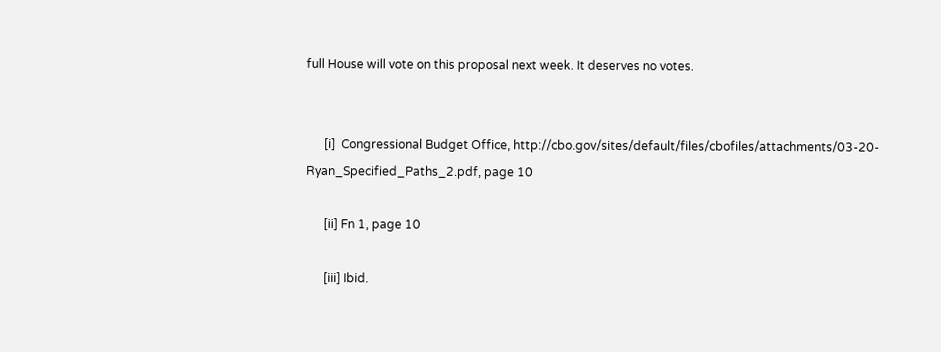full House will vote on this proposal next week. It deserves no votes.


      [i]  Congressional Budget Office, http://cbo.gov/sites/default/files/cbofiles/attachments/03-20-Ryan_Specified_Paths_2.pdf, page 10

      [ii] Fn 1, page 10

      [iii] Ibid.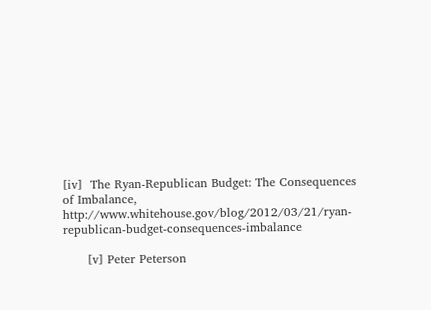[iv]  The Ryan-Republican Budget: The Consequences of Imbalance, http://www.whitehouse.gov/blog/2012/03/21/ryan-republican-budget-consequences-imbalance

      [v] Peter Peterson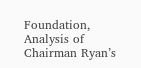Foundation,  Analysis of Chairman Ryan’s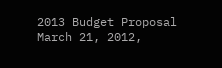2013 Budget Proposal March 21, 2012,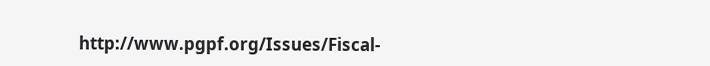http://www.pgpf.org/Issues/Fiscal-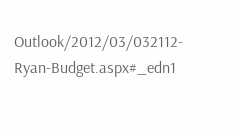Outlook/2012/03/032112-Ryan-Budget.aspx#_edn1